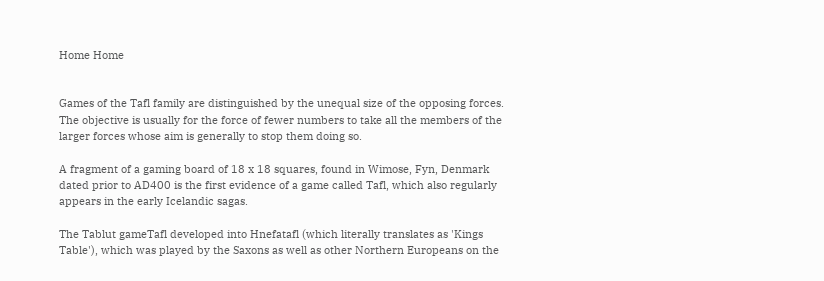Home Home


Games of the Tafl family are distinguished by the unequal size of the opposing forces. The objective is usually for the force of fewer numbers to take all the members of the larger forces whose aim is generally to stop them doing so.

A fragment of a gaming board of 18 x 18 squares, found in Wimose, Fyn, Denmark dated prior to AD400 is the first evidence of a game called Tafl, which also regularly appears in the early Icelandic sagas.

The Tablut gameTafl developed into Hnefatafl (which literally translates as 'Kings Table'), which was played by the Saxons as well as other Northern Europeans on the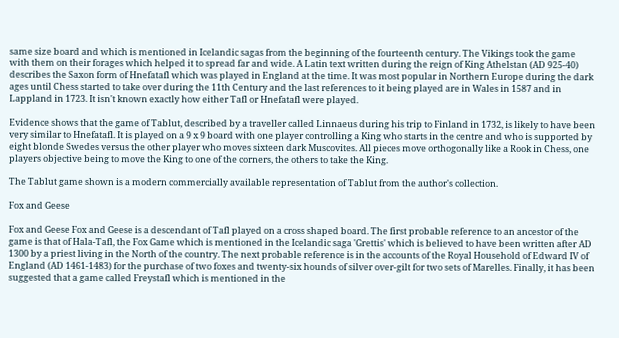same size board and which is mentioned in Icelandic sagas from the beginning of the fourteenth century. The Vikings took the game with them on their forages which helped it to spread far and wide. A Latin text written during the reign of King Athelstan (AD 925-40) describes the Saxon form of Hnefatafl which was played in England at the time. It was most popular in Northern Europe during the dark ages until Chess started to take over during the 11th Century and the last references to it being played are in Wales in 1587 and in Lappland in 1723. It isn't known exactly how either Tafl or Hnefatafl were played.

Evidence shows that the game of Tablut, described by a traveller called Linnaeus during his trip to Finland in 1732, is likely to have been very similar to Hnefatafl. It is played on a 9 x 9 board with one player controlling a King who starts in the centre and who is supported by eight blonde Swedes versus the other player who moves sixteen dark Muscovites. All pieces move orthogonally like a Rook in Chess, one players objective being to move the King to one of the corners, the others to take the King.

The Tablut game shown is a modern commercially available representation of Tablut from the author's collection.

Fox and Geese

Fox and Geese Fox and Geese is a descendant of Tafl played on a cross shaped board. The first probable reference to an ancestor of the game is that of Hala-Tafl, the Fox Game which is mentioned in the Icelandic saga 'Grettis' which is believed to have been written after AD 1300 by a priest living in the North of the country. The next probable reference is in the accounts of the Royal Household of Edward IV of England (AD 1461-1483) for the purchase of two foxes and twenty-six hounds of silver over-gilt for two sets of Marelles. Finally, it has been suggested that a game called Freystafl which is mentioned in the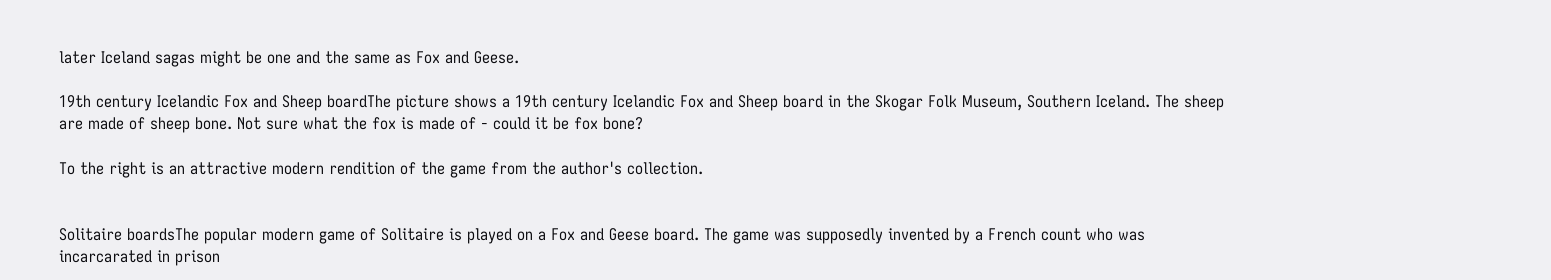later Iceland sagas might be one and the same as Fox and Geese.

19th century Icelandic Fox and Sheep boardThe picture shows a 19th century Icelandic Fox and Sheep board in the Skogar Folk Museum, Southern Iceland. The sheep are made of sheep bone. Not sure what the fox is made of - could it be fox bone?

To the right is an attractive modern rendition of the game from the author's collection.


Solitaire boardsThe popular modern game of Solitaire is played on a Fox and Geese board. The game was supposedly invented by a French count who was incarcarated in prison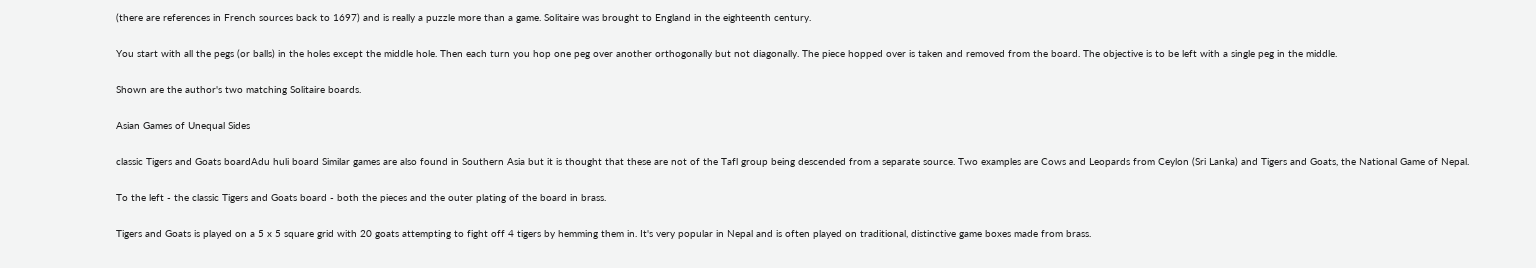(there are references in French sources back to 1697) and is really a puzzle more than a game. Solitaire was brought to England in the eighteenth century.

You start with all the pegs (or balls) in the holes except the middle hole. Then each turn you hop one peg over another orthogonally but not diagonally. The piece hopped over is taken and removed from the board. The objective is to be left with a single peg in the middle.

Shown are the author's two matching Solitaire boards.

Asian Games of Unequal Sides

classic Tigers and Goats boardAdu huli board Similar games are also found in Southern Asia but it is thought that these are not of the Tafl group being descended from a separate source. Two examples are Cows and Leopards from Ceylon (Sri Lanka) and Tigers and Goats, the National Game of Nepal.

To the left - the classic Tigers and Goats board - both the pieces and the outer plating of the board in brass.

Tigers and Goats is played on a 5 x 5 square grid with 20 goats attempting to fight off 4 tigers by hemming them in. It's very popular in Nepal and is often played on traditional, distinctive game boxes made from brass.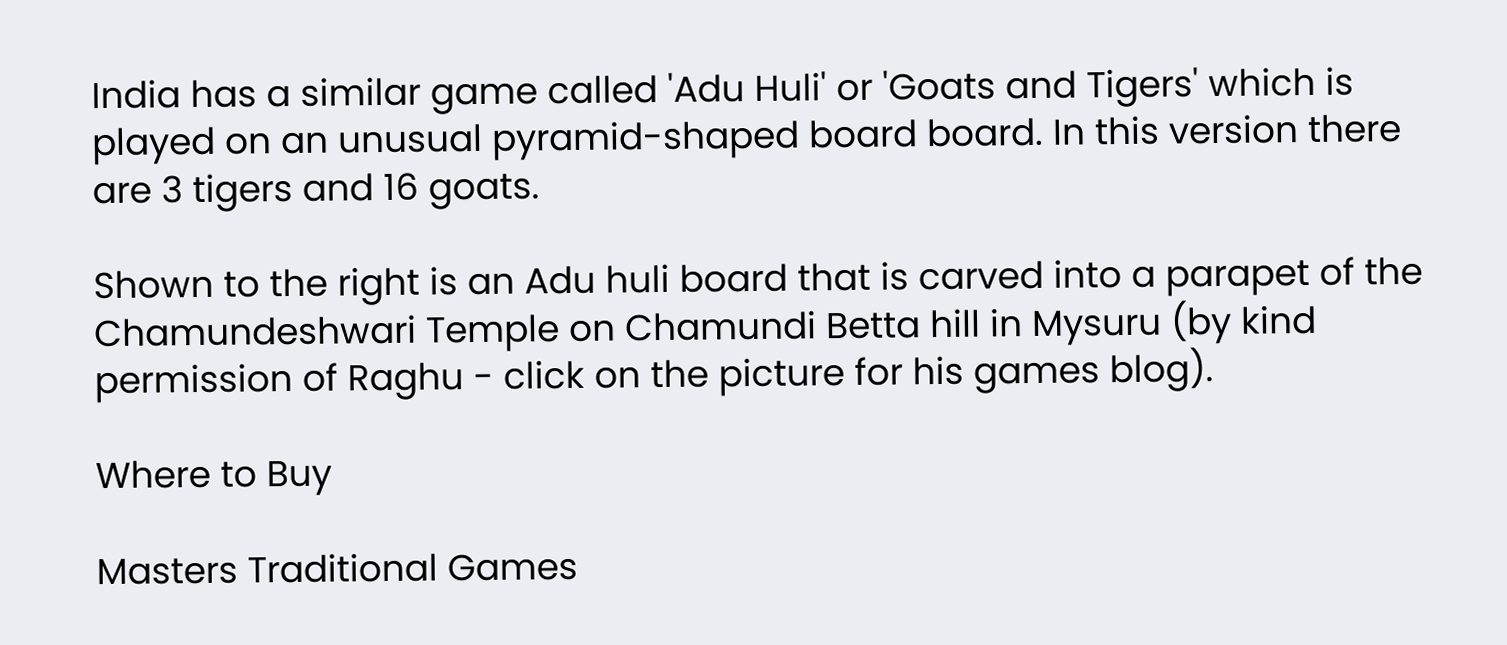India has a similar game called 'Adu Huli' or 'Goats and Tigers' which is played on an unusual pyramid-shaped board board. In this version there are 3 tigers and 16 goats.

Shown to the right is an Adu huli board that is carved into a parapet of the Chamundeshwari Temple on Chamundi Betta hill in Mysuru (by kind permission of Raghu - click on the picture for his games blog).

Where to Buy

Masters Traditional Games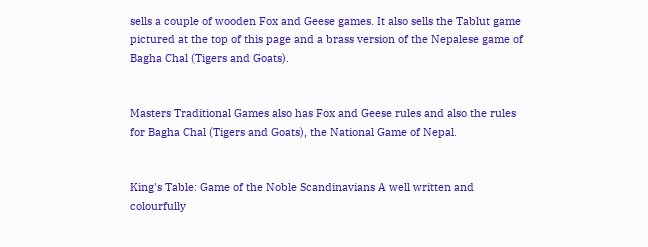sells a couple of wooden Fox and Geese games. It also sells the Tablut game pictured at the top of this page and a brass version of the Nepalese game of Bagha Chal (Tigers and Goats).


Masters Traditional Games also has Fox and Geese rules and also the rules for Bagha Chal (Tigers and Goats), the National Game of Nepal.


King's Table: Game of the Noble Scandinavians A well written and colourfully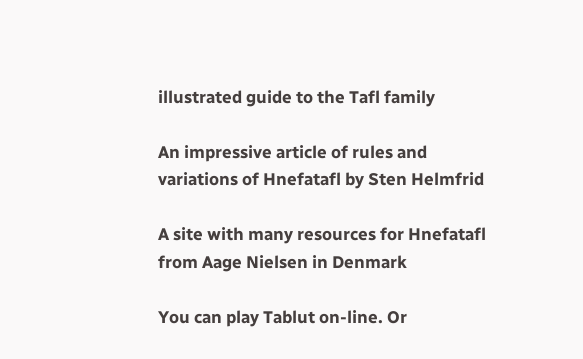illustrated guide to the Tafl family

An impressive article of rules and variations of Hnefatafl by Sten Helmfrid

A site with many resources for Hnefatafl from Aage Nielsen in Denmark

You can play Tablut on-line. Or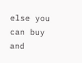else you can buy and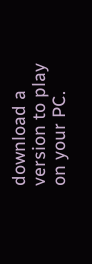download a version to play on your PC.